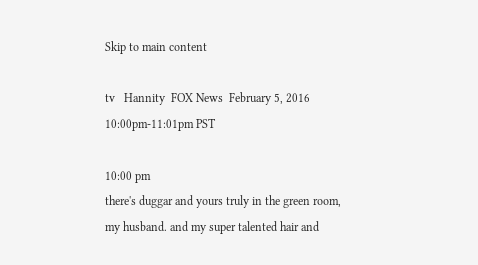Skip to main content

tv   Hannity  FOX News  February 5, 2016 10:00pm-11:01pm PST

10:00 pm
there's duggar and yours truly in the green room, my husband. and my super talented hair and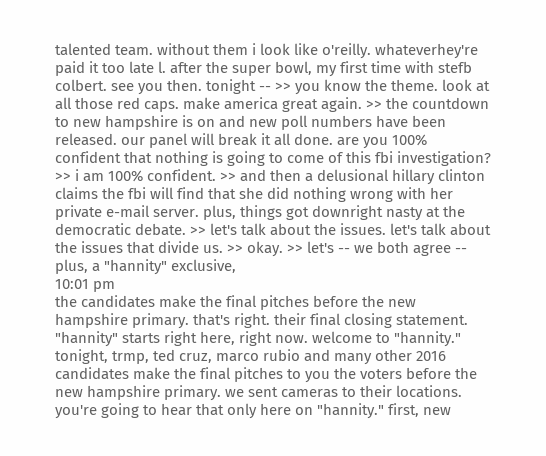talented team. without them i look like o'reilly. whateverhey're paid it too late l. after the super bowl, my first time with stefb colbert. see you then. tonight -- >> you know the theme. look at all those red caps. make america great again. >> the countdown to new hampshire is on and new poll numbers have been released. our panel will break it all done. are you 100% confident that nothing is going to come of this fbi investigation? >> i am 100% confident. >> and then a delusional hillary clinton claims the fbi will find that she did nothing wrong with her private e-mail server. plus, things got downright nasty at the democratic debate. >> let's talk about the issues. let's talk about the issues that divide us. >> okay. >> let's -- we both agree -- plus, a "hannity" exclusive,
10:01 pm
the candidates make the final pitches before the new hampshire primary. that's right. their final closing statement. "hannity" starts right here, right now. welcome to "hannity." tonight, trmp, ted cruz, marco rubio and many other 2016 candidates make the final pitches to you the voters before the new hampshire primary. we sent cameras to their locations. you're going to hear that only here on "hannity." first, new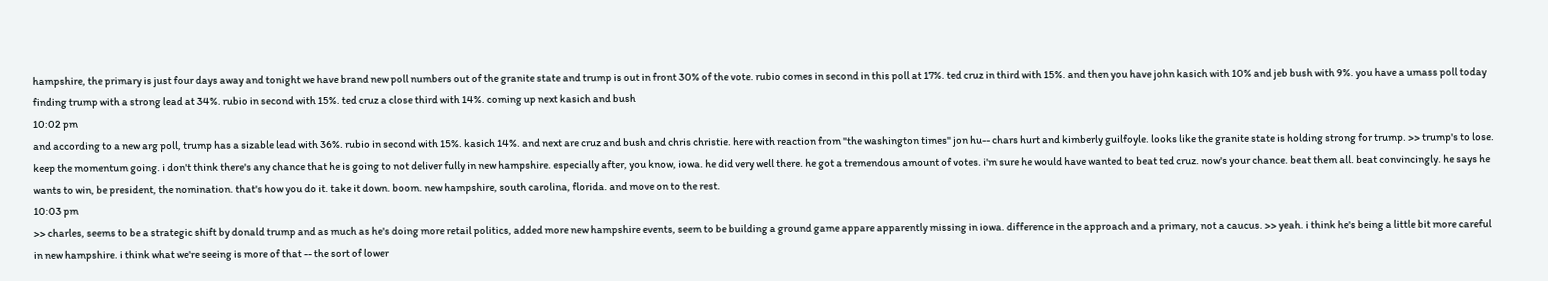hampshire, the primary is just four days away and tonight we have brand new poll numbers out of the granite state and trump is out in front 30% of the vote. rubio comes in second in this poll at 17%. ted cruz in third with 15%. and then you have john kasich with 10% and jeb bush with 9%. you have a umass poll today finding trump with a strong lead at 34%. rubio in second with 15%. ted cruz a close third with 14%. coming up next kasich and bush
10:02 pm
and according to a new arg poll, trump has a sizable lead with 36%. rubio in second with 15%. kasich 14%. and next are cruz and bush and chris christie. here with reaction from "the washington times" jon hu-- chars hurt and kimberly guilfoyle. looks like the granite state is holding strong for trump. >> trump's to lose. keep the momentum going. i don't think there's any chance that he is going to not deliver fully in new hampshire. especially after, you know, iowa. he did very well there. he got a tremendous amount of votes. i'm sure he would have wanted to beat ted cruz. now's your chance. beat them all. beat convincingly. he says he wants to win, be president, the nomination. that's how you do it. take it down. boom. new hampshire, south carolina, florida. and move on to the rest.
10:03 pm
>> charles, seems to be a strategic shift by donald trump and as much as he's doing more retail politics, added more new hampshire events, seem to be building a ground game appare apparently missing in iowa. difference in the approach and a primary, not a caucus. >> yeah. i think he's being a little bit more careful in new hampshire. i think what we're seeing is more of that -- the sort of lower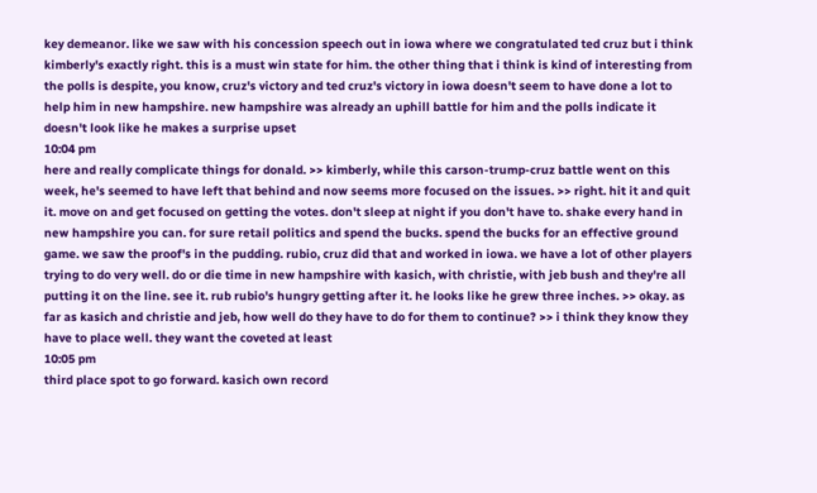key demeanor. like we saw with his concession speech out in iowa where we congratulated ted cruz but i think kimberly's exactly right. this is a must win state for him. the other thing that i think is kind of interesting from the polls is despite, you know, cruz's victory and ted cruz's victory in iowa doesn't seem to have done a lot to help him in new hampshire. new hampshire was already an uphill battle for him and the polls indicate it doesn't look like he makes a surprise upset
10:04 pm
here and really complicate things for donald. >> kimberly, while this carson-trump-cruz battle went on this week, he's seemed to have left that behind and now seems more focused on the issues. >> right. hit it and quit it. move on and get focused on getting the votes. don't sleep at night if you don't have to. shake every hand in new hampshire you can. for sure retail politics and spend the bucks. spend the bucks for an effective ground game. we saw the proof's in the pudding. rubio, cruz did that and worked in iowa. we have a lot of other players trying to do very well. do or die time in new hampshire with kasich, with christie, with jeb bush and they're all putting it on the line. see it. rub rubio's hungry getting after it. he looks like he grew three inches. >> okay. as far as kasich and christie and jeb, how well do they have to do for them to continue? >> i think they know they have to place well. they want the coveted at least
10:05 pm
third place spot to go forward. kasich own record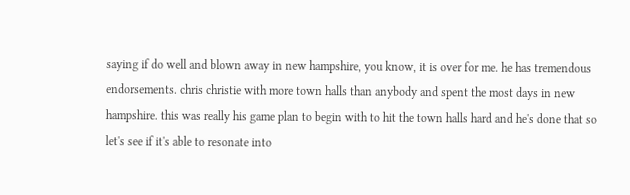saying if do well and blown away in new hampshire, you know, it is over for me. he has tremendous endorsements. chris christie with more town halls than anybody and spent the most days in new hampshire. this was really his game plan to begin with to hit the town halls hard and he's done that so let's see if it's able to resonate into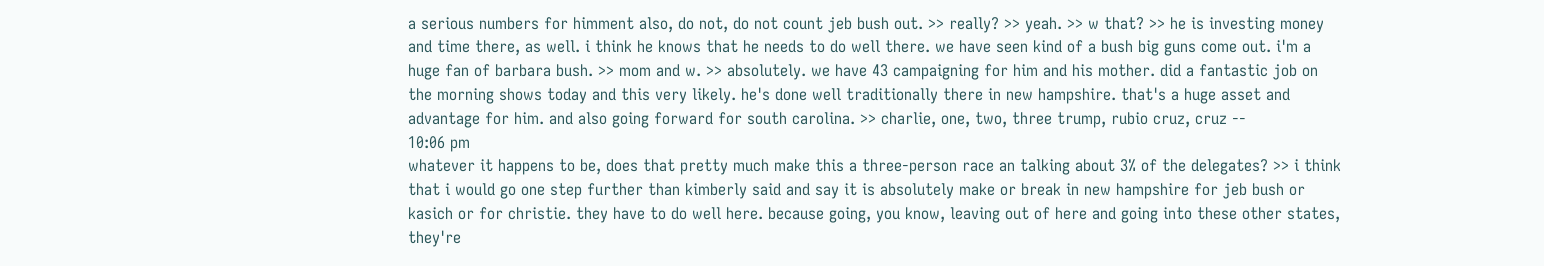a serious numbers for himment also, do not, do not count jeb bush out. >> really? >> yeah. >> w that? >> he is investing money and time there, as well. i think he knows that he needs to do well there. we have seen kind of a bush big guns come out. i'm a huge fan of barbara bush. >> mom and w. >> absolutely. we have 43 campaigning for him and his mother. did a fantastic job on the morning shows today and this very likely. he's done well traditionally there in new hampshire. that's a huge asset and advantage for him. and also going forward for south carolina. >> charlie, one, two, three trump, rubio cruz, cruz --
10:06 pm
whatever it happens to be, does that pretty much make this a three-person race an talking about 3% of the delegates? >> i think that i would go one step further than kimberly said and say it is absolutely make or break in new hampshire for jeb bush or kasich or for christie. they have to do well here. because going, you know, leaving out of here and going into these other states, they're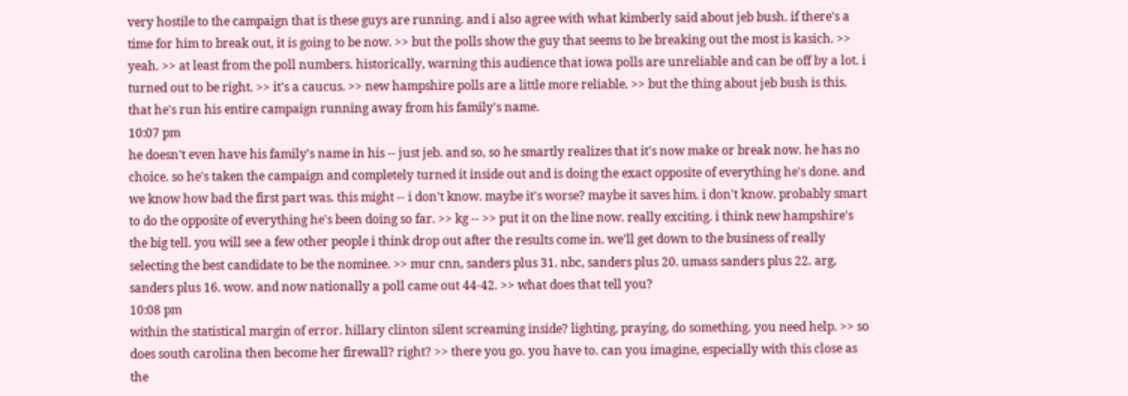very hostile to the campaign that is these guys are running. and i also agree with what kimberly said about jeb bush. if there's a time for him to break out, it is going to be now. >> but the polls show the guy that seems to be breaking out the most is kasich. >> yeah. >> at least from the poll numbers. historically, warning this audience that iowa polls are unreliable and can be off by a lot. i turned out to be right. >> it's a caucus. >> new hampshire polls are a little more reliable. >> but the thing about jeb bush is this. that he's run his entire campaign running away from his family's name.
10:07 pm
he doesn't even have his family's name in his -- just jeb. and so, so he smartly realizes that it's now make or break now. he has no choice. so he's taken the campaign and completely turned it inside out and is doing the exact opposite of everything he's done. and we know how bad the first part was. this might -- i don't know. maybe it's worse? maybe it saves him. i don't know. probably smart to do the opposite of everything he's been doing so far. >> kg -- >> put it on the line now. really exciting. i think new hampshire's the big tell. you will see a few other people i think drop out after the results come in. we'll get down to the business of really selecting the best candidate to be the nominee. >> mur cnn, sanders plus 31. nbc, sanders plus 20. umass sanders plus 22. arg, sanders plus 16. wow. and now nationally a poll came out 44-42. >> what does that tell you?
10:08 pm
within the statistical margin of error. hillary clinton silent screaming inside? lighting, praying, do something. you need help. >> so does south carolina then become her firewall? right? >> there you go. you have to. can you imagine, especially with this close as the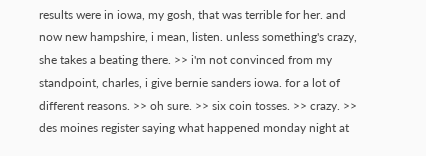results were in iowa, my gosh, that was terrible for her. and now new hampshire, i mean, listen. unless something's crazy, she takes a beating there. >> i'm not convinced from my standpoint, charles, i give bernie sanders iowa. for a lot of different reasons. >> oh sure. >> six coin tosses. >> crazy. >> des moines register saying what happened monday night at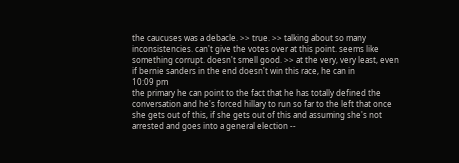the caucuses was a debacle. >> true. >> talking about so many inconsistencies. can't give the votes over at this point. seems like something corrupt. doesn't smell good. >> at the very, very least, even if bernie sanders in the end doesn't win this race, he can in
10:09 pm
the primary he can point to the fact that he has totally defined the conversation and he's forced hillary to run so far to the left that once she gets out of this, if she gets out of this and assuming she's not arrested and goes into a general election --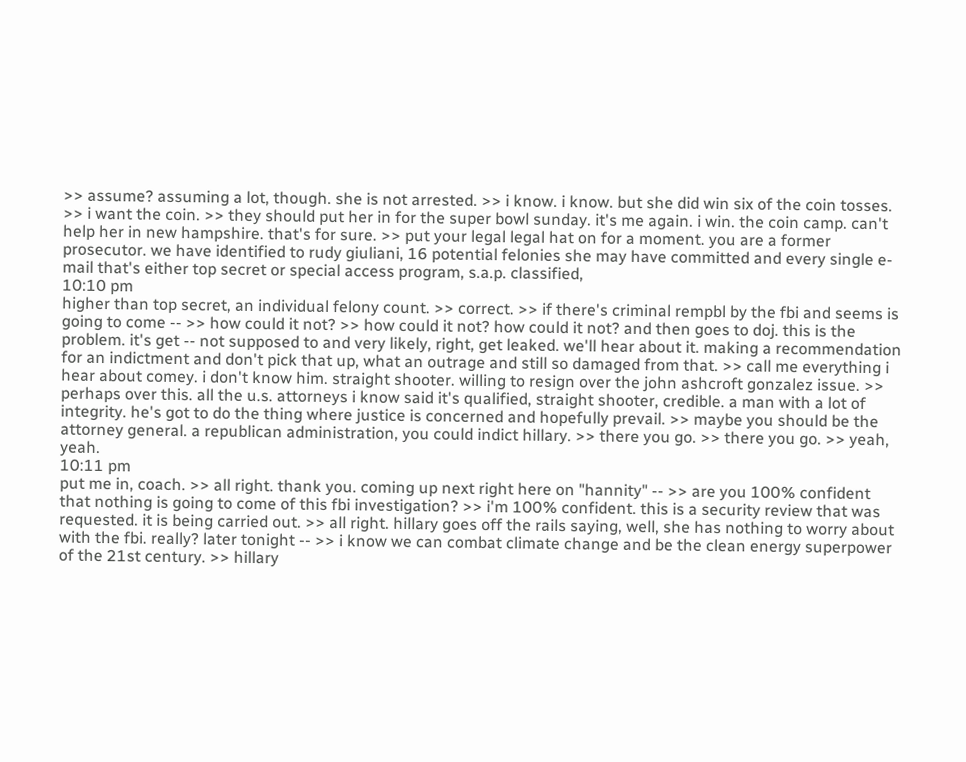>> assume? assuming a lot, though. she is not arrested. >> i know. i know. but she did win six of the coin tosses. >> i want the coin. >> they should put her in for the super bowl sunday. it's me again. i win. the coin camp. can't help her in new hampshire. that's for sure. >> put your legal legal hat on for a moment. you are a former prosecutor. we have identified to rudy giuliani, 16 potential felonies she may have committed and every single e-mail that's either top secret or special access program, s.a.p. classified,
10:10 pm
higher than top secret, an individual felony count. >> correct. >> if there's criminal rempbl by the fbi and seems is going to come -- >> how could it not? >> how could it not? how could it not? and then goes to doj. this is the problem. it's get -- not supposed to and very likely, right, get leaked. we'll hear about it. making a recommendation for an indictment and don't pick that up, what an outrage and still so damaged from that. >> call me everything i hear about comey. i don't know him. straight shooter. willing to resign over the john ashcroft gonzalez issue. >> perhaps over this. all the u.s. attorneys i know said it's qualified, straight shooter, credible. a man with a lot of integrity. he's got to do the thing where justice is concerned and hopefully prevail. >> maybe you should be the attorney general. a republican administration, you could indict hillary. >> there you go. >> there you go. >> yeah, yeah.
10:11 pm
put me in, coach. >> all right. thank you. coming up next right here on "hannity" -- >> are you 100% confident that nothing is going to come of this fbi investigation? >> i'm 100% confident. this is a security review that was requested. it is being carried out. >> all right. hillary goes off the rails saying, well, she has nothing to worry about with the fbi. really? later tonight -- >> i know we can combat climate change and be the clean energy superpower of the 21st century. >> hillary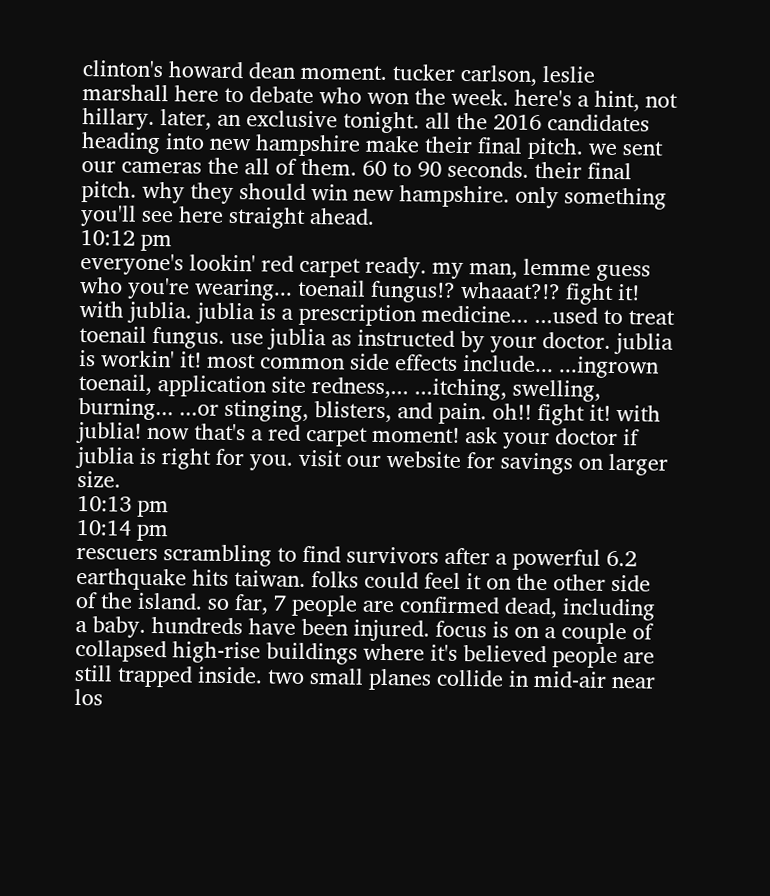clinton's howard dean moment. tucker carlson, leslie marshall here to debate who won the week. here's a hint, not hillary. later, an exclusive tonight. all the 2016 candidates heading into new hampshire make their final pitch. we sent our cameras the all of them. 60 to 90 seconds. their final pitch. why they should win new hampshire. only something you'll see here straight ahead.
10:12 pm
everyone's lookin' red carpet ready. my man, lemme guess who you're wearing... toenail fungus!? whaaat?!? fight it! with jublia. jublia is a prescription medicine... ...used to treat toenail fungus. use jublia as instructed by your doctor. jublia is workin' it! most common side effects include... ...ingrown toenail, application site redness,... ...itching, swelling, burning... ...or stinging, blisters, and pain. oh!! fight it! with jublia! now that's a red carpet moment! ask your doctor if jublia is right for you. visit our website for savings on larger size.
10:13 pm
10:14 pm
rescuers scrambling to find survivors after a powerful 6.2 earthquake hits taiwan. folks could feel it on the other side of the island. so far, 7 people are confirmed dead, including a baby. hundreds have been injured. focus is on a couple of collapsed high-rise buildings where it's believed people are still trapped inside. two small planes collide in mid-air near los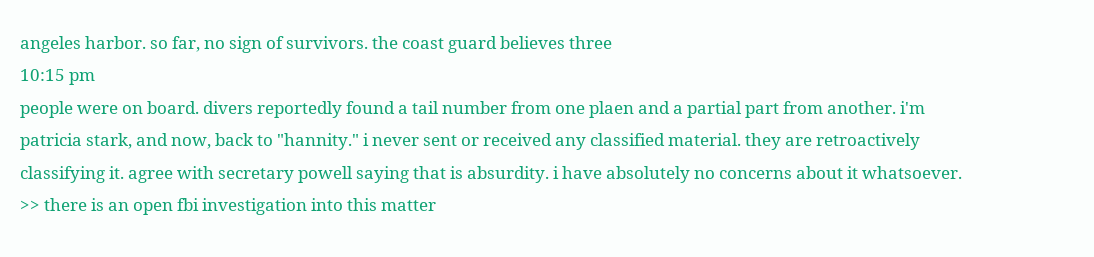angeles harbor. so far, no sign of survivors. the coast guard believes three
10:15 pm
people were on board. divers reportedly found a tail number from one plaen and a partial part from another. i'm patricia stark, and now, back to "hannity." i never sent or received any classified material. they are retroactively classifying it. agree with secretary powell saying that is absurdity. i have absolutely no concerns about it whatsoever. >> there is an open fbi investigation into this matter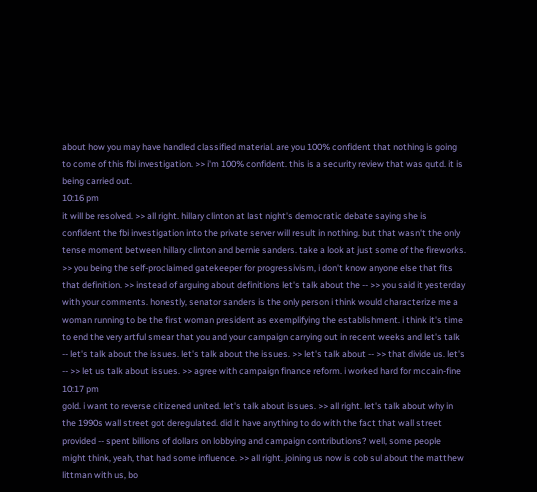about how you may have handled classified material. are you 100% confident that nothing is going to come of this fbi investigation. >> i'm 100% confident. this is a security review that was qutd. it is being carried out.
10:16 pm
it will be resolved. >> all right. hillary clinton at last night's democratic debate saying she is confident the fbi investigation into the private server will result in nothing. but that wasn't the only tense moment between hillary clinton and bernie sanders. take a look at just some of the fireworks. >> you being the self-proclaimed gatekeeper for progressivism, i don't know anyone else that fits that definition. >> instead of arguing about definitions let's talk about the -- >> you said it yesterday with your comments. honestly, senator sanders is the only person i think would characterize me a woman running to be the first woman president as exemplifying the establishment. i think it's time to end the very artful smear that you and your campaign carrying out in recent weeks and let's talk -- let's talk about the issues. let's talk about the issues. >> let's talk about -- >> that divide us. let's -- >> let us talk about issues. >> agree with campaign finance reform. i worked hard for mccain-fine
10:17 pm
gold. i want to reverse citizened united. let's talk about issues. >> all right. let's talk about why in the 1990s wall street got deregulated. did it have anything to do with the fact that wall street provided -- spent billions of dollars on lobbying and campaign contributions? well, some people might think, yeah, that had some influence. >> all right. joining us now is cob sul about the matthew littman with us, bo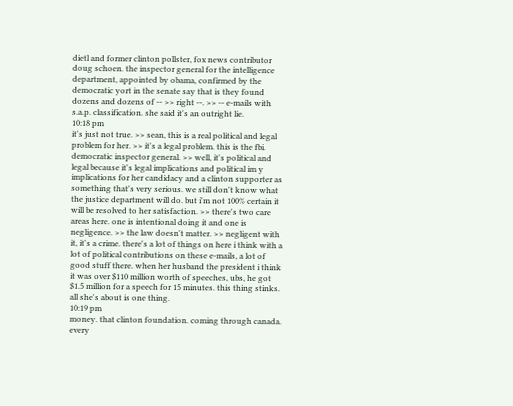dietl and former clinton pollster, fox news contributor doug schoen. the inspector general for the intelligence department, appointed by obama, confirmed by the democratic yort in the senate say that is they found dozens and dozens of -- >> right --. >> -- e-mails with s.a.p. classification. she said it's an outright lie.
10:18 pm
it's just not true. >> sean, this is a real political and legal problem for her. >> it's a legal problem. this is the fbi. democratic inspector general. >> well, it's political and legal because it's legal implications and political im y implications for her candidacy and a clinton supporter as something that's very serious. we still don't know what the justice department will do. but i'm not 100% certain it will be resolved to her satisfaction. >> there's two care areas here. one is intentional doing it and one is negligence. >> the law doesn't matter. >> negligent with it, it's a crime. there's a lot of things on here i think with a lot of political contributions on these e-mails, a lot of good stuff there. when her husband the president i think it was over $110 million worth of speeches, ubs, he got $1.5 million for a speech for 15 minutes. this thing stinks. all she's about is one thing.
10:19 pm
money. that clinton foundation. coming through canada. every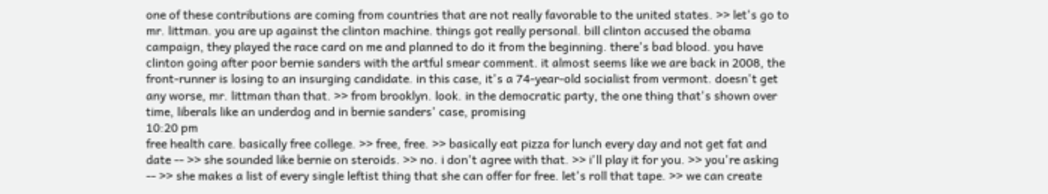one of these contributions are coming from countries that are not really favorable to the united states. >> let's go to mr. littman. you are up against the clinton machine. things got really personal. bill clinton accused the obama campaign, they played the race card on me and planned to do it from the beginning. there's bad blood. you have clinton going after poor bernie sanders with the artful smear comment. it almost seems like we are back in 2008, the front-runner is losing to an insurging candidate. in this case, it's a 74-year-old socialist from vermont. doesn't get any worse, mr. littman than that. >> from brooklyn. look. in the democratic party, the one thing that's shown over time, liberals like an underdog and in bernie sanders' case, promising
10:20 pm
free health care. basically free college. >> free, free. >> basically eat pizza for lunch every day and not get fat and date -- >> she sounded like bernie on steroids. >> no. i don't agree with that. >> i'll play it for you. >> you're asking -- >> she makes a list of every single leftist thing that she can offer for free. let's roll that tape. >> we can create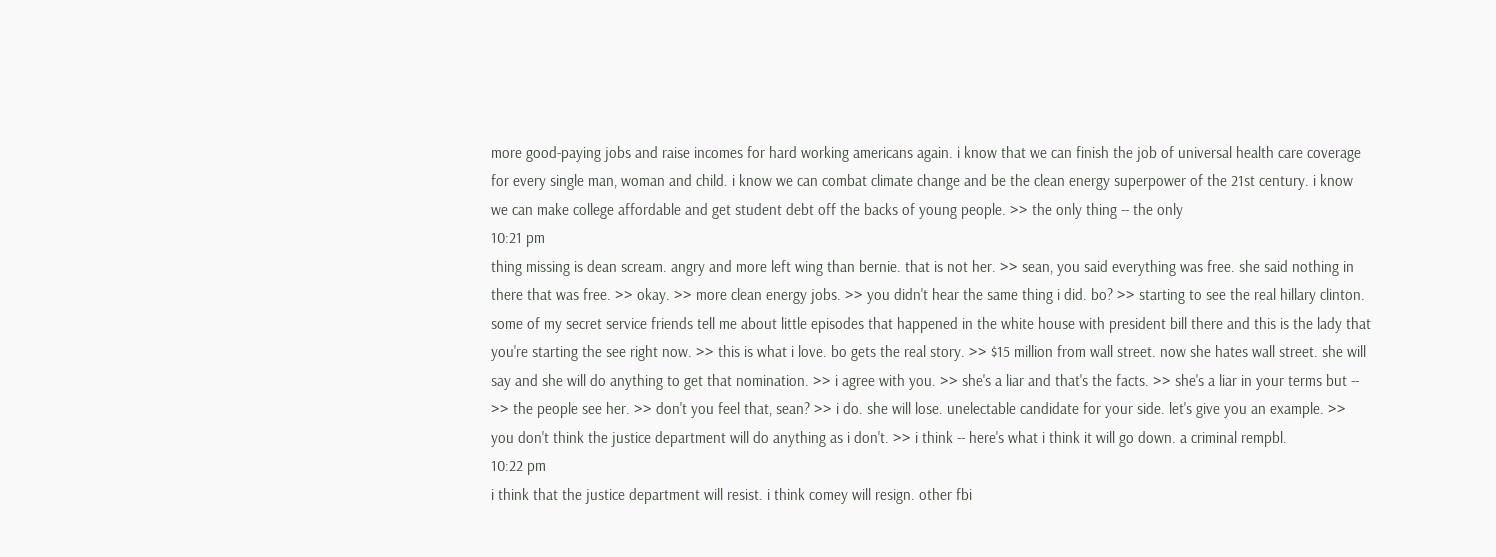more good-paying jobs and raise incomes for hard working americans again. i know that we can finish the job of universal health care coverage for every single man, woman and child. i know we can combat climate change and be the clean energy superpower of the 21st century. i know we can make college affordable and get student debt off the backs of young people. >> the only thing -- the only
10:21 pm
thing missing is dean scream. angry and more left wing than bernie. that is not her. >> sean, you said everything was free. she said nothing in there that was free. >> okay. >> more clean energy jobs. >> you didn't hear the same thing i did. bo? >> starting to see the real hillary clinton. some of my secret service friends tell me about little episodes that happened in the white house with president bill there and this is the lady that you're starting the see right now. >> this is what i love. bo gets the real story. >> $15 million from wall street. now she hates wall street. she will say and she will do anything to get that nomination. >> i agree with you. >> she's a liar and that's the facts. >> she's a liar in your terms but -- >> the people see her. >> don't you feel that, sean? >> i do. she will lose. unelectable candidate for your side. let's give you an example. >> you don't think the justice department will do anything as i don't. >> i think -- here's what i think it will go down. a criminal rempbl.
10:22 pm
i think that the justice department will resist. i think comey will resign. other fbi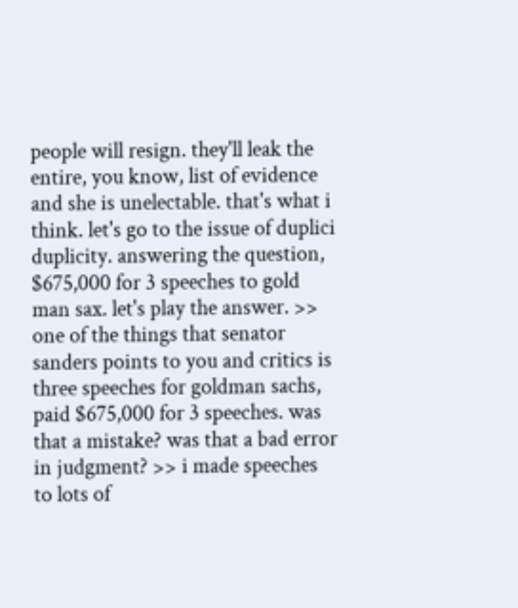people will resign. they'll leak the entire, you know, list of evidence and she is unelectable. that's what i think. let's go to the issue of duplici duplicity. answering the question, $675,000 for 3 speeches to gold man sax. let's play the answer. >> one of the things that senator sanders points to you and critics is three speeches for goldman sachs, paid $675,000 for 3 speeches. was that a mistake? was that a bad error in judgment? >> i made speeches to lots of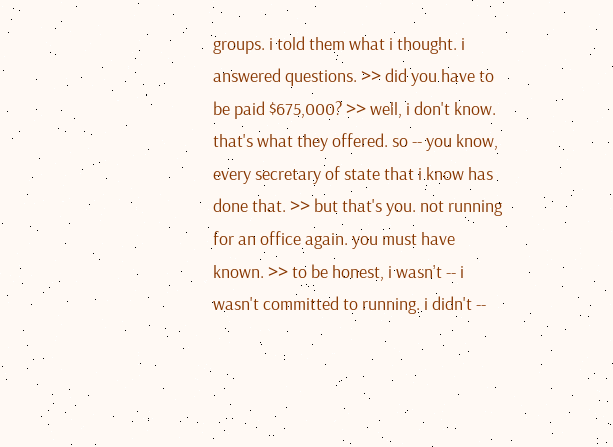groups. i told them what i thought. i answered questions. >> did you have to be paid $675,000? >> well, i don't know. that's what they offered. so -- you know, every secretary of state that i know has done that. >> but that's you. not running for an office again. you must have known. >> to be honest, i wasn't -- i wasn't committed to running. i didn't --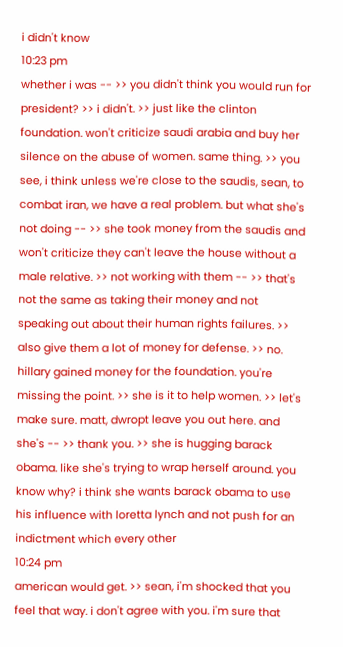i didn't know
10:23 pm
whether i was -- >> you didn't think you would run for president? >> i didn't. >> just like the clinton foundation. won't criticize saudi arabia and buy her silence on the abuse of women. same thing. >> you see, i think unless we're close to the saudis, sean, to combat iran, we have a real problem. but what she's not doing -- >> she took money from the saudis and won't criticize they can't leave the house without a male relative. >> not working with them -- >> that's not the same as taking their money and not speaking out about their human rights failures. >> also give them a lot of money for defense. >> no. hillary gained money for the foundation. you're missing the point. >> she is it to help women. >> let's make sure. matt, dwropt leave you out here. and she's -- >> thank you. >> she is hugging barack obama. like she's trying to wrap herself around. you know why? i think she wants barack obama to use his influence with loretta lynch and not push for an indictment which every other
10:24 pm
american would get. >> sean, i'm shocked that you feel that way. i don't agree with you. i'm sure that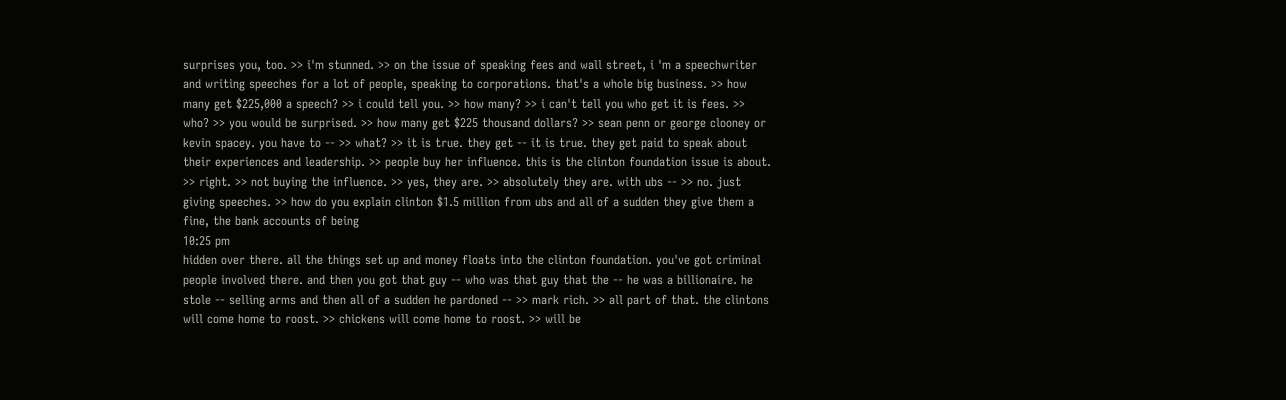surprises you, too. >> i'm stunned. >> on the issue of speaking fees and wall street, i 'm a speechwriter and writing speeches for a lot of people, speaking to corporations. that's a whole big business. >> how many get $225,000 a speech? >> i could tell you. >> how many? >> i can't tell you who get it is fees. >> who? >> you would be surprised. >> how many get $225 thousand dollars? >> sean penn or george clooney or kevin spacey. you have to -- >> what? >> it is true. they get -- it is true. they get paid to speak about their experiences and leadership. >> people buy her influence. this is the clinton foundation issue is about. >> right. >> not buying the influence. >> yes, they are. >> absolutely they are. with ubs -- >> no. just giving speeches. >> how do you explain clinton $1.5 million from ubs and all of a sudden they give them a fine, the bank accounts of being
10:25 pm
hidden over there. all the things set up and money floats into the clinton foundation. you've got criminal people involved there. and then you got that guy -- who was that guy that the -- he was a billionaire. he stole -- selling arms and then all of a sudden he pardoned -- >> mark rich. >> all part of that. the clintons will come home to roost. >> chickens will come home to roost. >> will be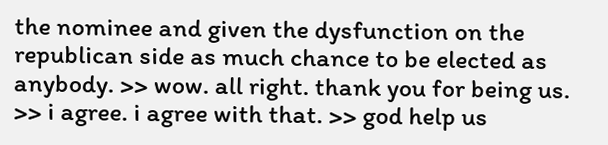the nominee and given the dysfunction on the republican side as much chance to be elected as anybody. >> wow. all right. thank you for being us. >> i agree. i agree with that. >> god help us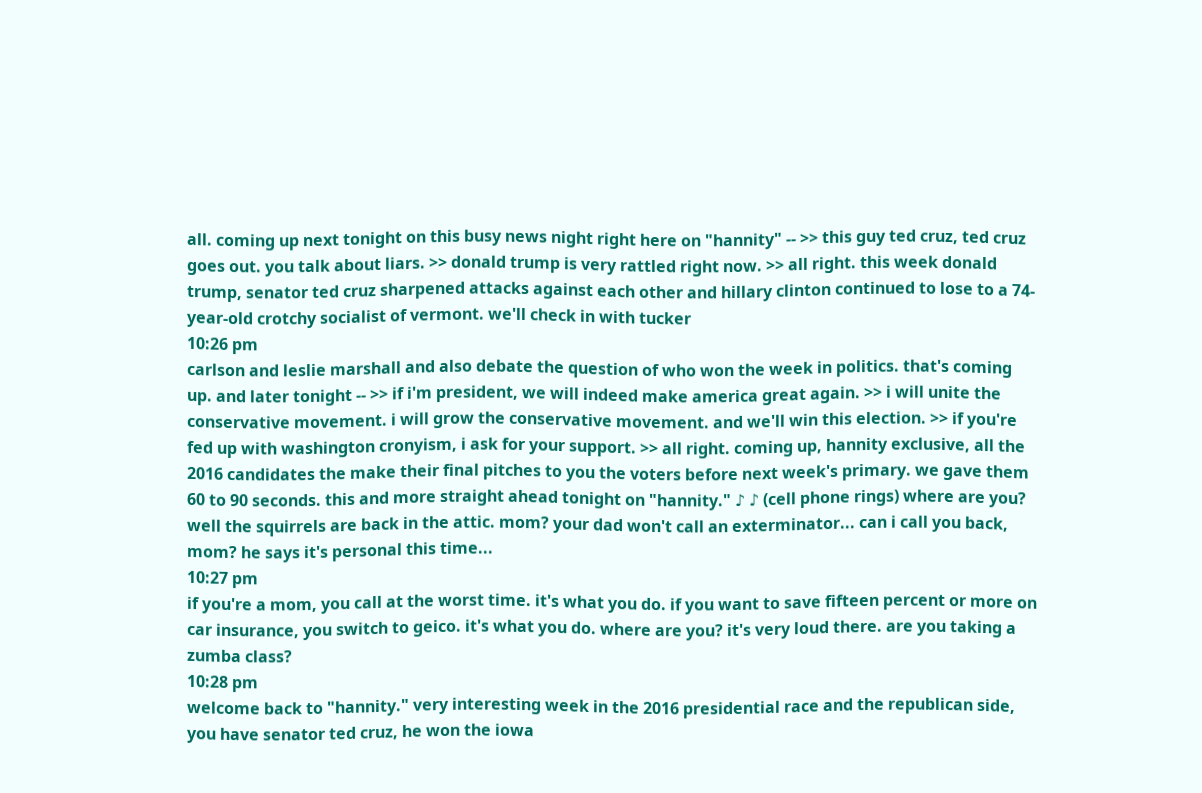all. coming up next tonight on this busy news night right here on "hannity" -- >> this guy ted cruz, ted cruz goes out. you talk about liars. >> donald trump is very rattled right now. >> all right. this week donald trump, senator ted cruz sharpened attacks against each other and hillary clinton continued to lose to a 74-year-old crotchy socialist of vermont. we'll check in with tucker
10:26 pm
carlson and leslie marshall and also debate the question of who won the week in politics. that's coming up. and later tonight -- >> if i'm president, we will indeed make america great again. >> i will unite the conservative movement. i will grow the conservative movement. and we'll win this election. >> if you're fed up with washington cronyism, i ask for your support. >> all right. coming up, hannity exclusive, all the 2016 candidates the make their final pitches to you the voters before next week's primary. we gave them 60 to 90 seconds. this and more straight ahead tonight on "hannity." ♪ ♪ (cell phone rings) where are you? well the squirrels are back in the attic. mom? your dad won't call an exterminator... can i call you back, mom? he says it's personal this time...
10:27 pm
if you're a mom, you call at the worst time. it's what you do. if you want to save fifteen percent or more on car insurance, you switch to geico. it's what you do. where are you? it's very loud there. are you taking a zumba class?
10:28 pm
welcome back to "hannity." very interesting week in the 2016 presidential race and the republican side, you have senator ted cruz, he won the iowa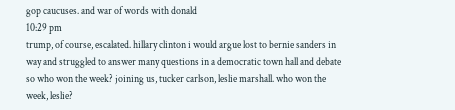gop caucuses. and war of words with donald
10:29 pm
trump, of course, escalated. hillary clinton i would argue lost to bernie sanders in way and struggled to answer many questions in a democratic town hall and debate so who won the week? joining us, tucker carlson, leslie marshall. who won the week, leslie?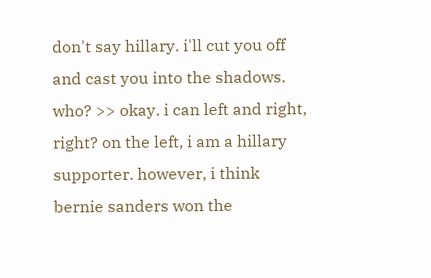don't say hillary. i'll cut you off and cast you into the shadows. who? >> okay. i can left and right, right? on the left, i am a hillary supporter. however, i think bernie sanders won the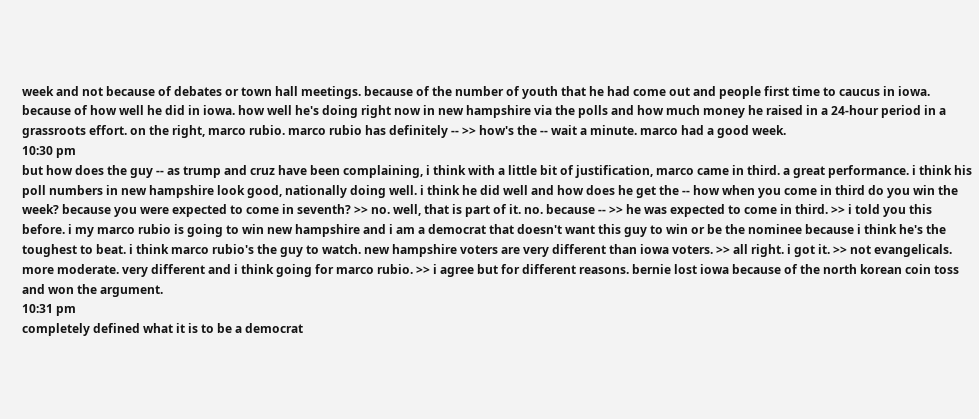week and not because of debates or town hall meetings. because of the number of youth that he had come out and people first time to caucus in iowa. because of how well he did in iowa. how well he's doing right now in new hampshire via the polls and how much money he raised in a 24-hour period in a grassroots effort. on the right, marco rubio. marco rubio has definitely -- >> how's the -- wait a minute. marco had a good week.
10:30 pm
but how does the guy -- as trump and cruz have been complaining, i think with a little bit of justification, marco came in third. a great performance. i think his poll numbers in new hampshire look good, nationally doing well. i think he did well and how does he get the -- how when you come in third do you win the week? because you were expected to come in seventh? >> no. well, that is part of it. no. because -- >> he was expected to come in third. >> i told you this before. i my marco rubio is going to win new hampshire and i am a democrat that doesn't want this guy to win or be the nominee because i think he's the toughest to beat. i think marco rubio's the guy to watch. new hampshire voters are very different than iowa voters. >> all right. i got it. >> not evangelicals. more moderate. very different and i think going for marco rubio. >> i agree but for different reasons. bernie lost iowa because of the north korean coin toss and won the argument.
10:31 pm
completely defined what it is to be a democrat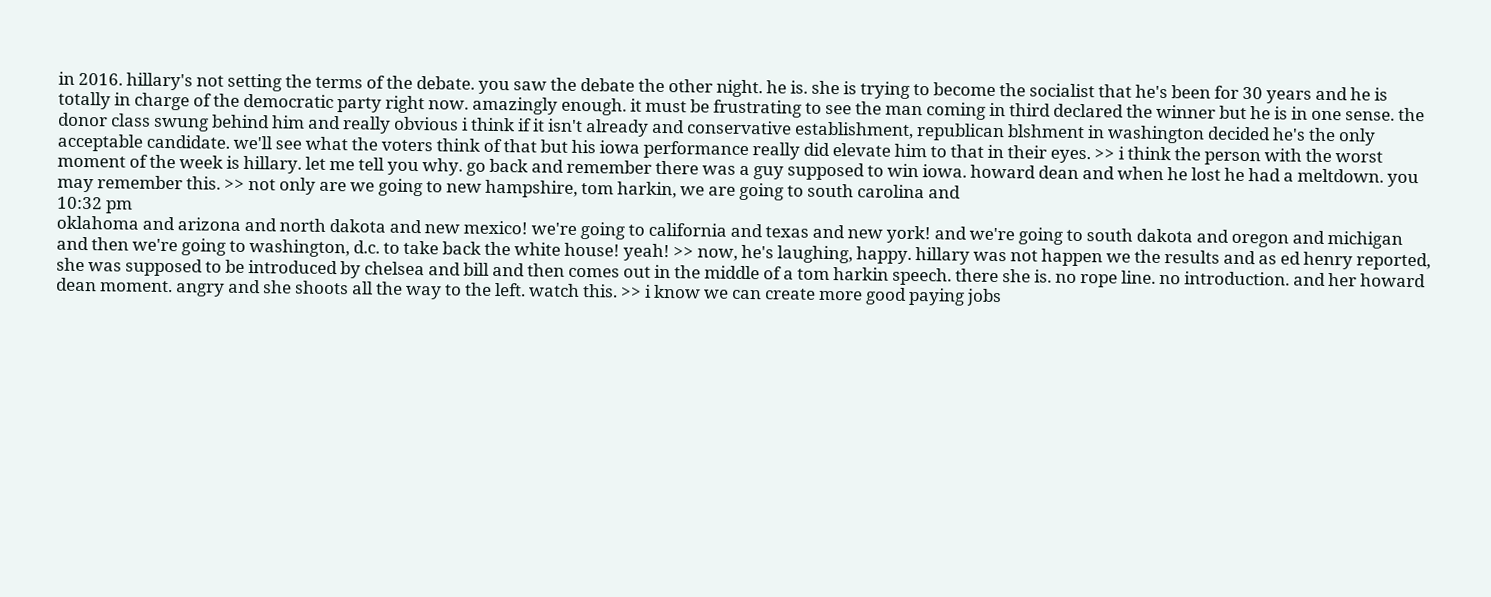in 2016. hillary's not setting the terms of the debate. you saw the debate the other night. he is. she is trying to become the socialist that he's been for 30 years and he is totally in charge of the democratic party right now. amazingly enough. it must be frustrating to see the man coming in third declared the winner but he is in one sense. the donor class swung behind him and really obvious i think if it isn't already and conservative establishment, republican blshment in washington decided he's the only acceptable candidate. we'll see what the voters think of that but his iowa performance really did elevate him to that in their eyes. >> i think the person with the worst moment of the week is hillary. let me tell you why. go back and remember there was a guy supposed to win iowa. howard dean and when he lost he had a meltdown. you may remember this. >> not only are we going to new hampshire, tom harkin, we are going to south carolina and
10:32 pm
oklahoma and arizona and north dakota and new mexico! we're going to california and texas and new york! and we're going to south dakota and oregon and michigan and then we're going to washington, d.c. to take back the white house! yeah! >> now, he's laughing, happy. hillary was not happen we the results and as ed henry reported, she was supposed to be introduced by chelsea and bill and then comes out in the middle of a tom harkin speech. there she is. no rope line. no introduction. and her howard dean moment. angry and she shoots all the way to the left. watch this. >> i know we can create more good paying jobs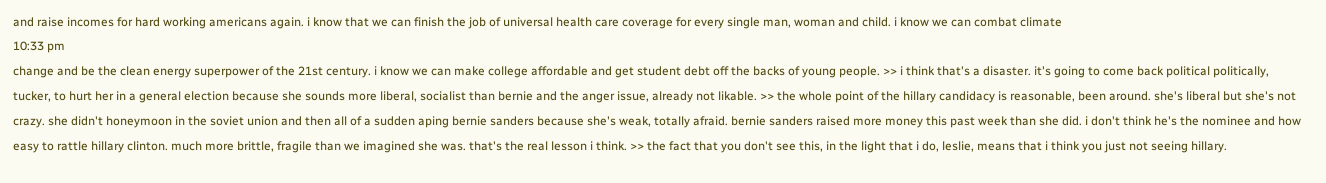and raise incomes for hard working americans again. i know that we can finish the job of universal health care coverage for every single man, woman and child. i know we can combat climate
10:33 pm
change and be the clean energy superpower of the 21st century. i know we can make college affordable and get student debt off the backs of young people. >> i think that's a disaster. it's going to come back political politically, tucker, to hurt her in a general election because she sounds more liberal, socialist than bernie and the anger issue, already not likable. >> the whole point of the hillary candidacy is reasonable, been around. she's liberal but she's not crazy. she didn't honeymoon in the soviet union and then all of a sudden aping bernie sanders because she's weak, totally afraid. bernie sanders raised more money this past week than she did. i don't think he's the nominee and how easy to rattle hillary clinton. much more brittle, fragile than we imagined she was. that's the real lesson i think. >> the fact that you don't see this, in the light that i do, leslie, means that i think you just not seeing hillary.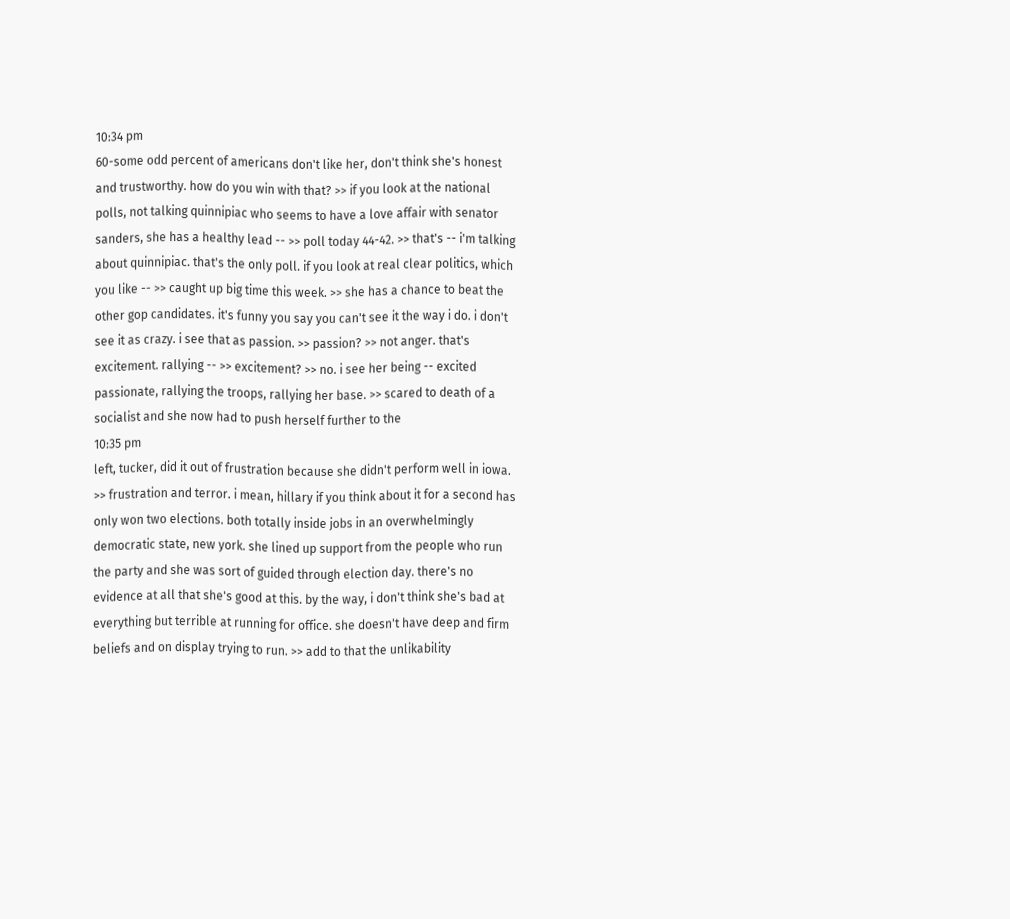10:34 pm
60-some odd percent of americans don't like her, don't think she's honest and trustworthy. how do you win with that? >> if you look at the national polls, not talking quinnipiac who seems to have a love affair with senator sanders, she has a healthy lead -- >> poll today 44-42. >> that's -- i'm talking about quinnipiac. that's the only poll. if you look at real clear politics, which you like -- >> caught up big time this week. >> she has a chance to beat the other gop candidates. it's funny you say you can't see it the way i do. i don't see it as crazy. i see that as passion. >> passion? >> not anger. that's excitement. rallying -- >> excitement? >> no. i see her being -- excited passionate, rallying the troops, rallying her base. >> scared to death of a socialist and she now had to push herself further to the
10:35 pm
left, tucker, did it out of frustration because she didn't perform well in iowa. >> frustration and terror. i mean, hillary if you think about it for a second has only won two elections. both totally inside jobs in an overwhelmingly democratic state, new york. she lined up support from the people who run the party and she was sort of guided through election day. there's no evidence at all that she's good at this. by the way, i don't think she's bad at everything but terrible at running for office. she doesn't have deep and firm beliefs and on display trying to run. >> add to that the unlikability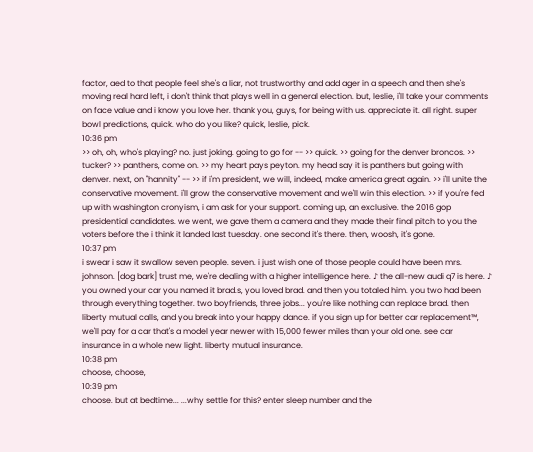factor, aed to that people feel she's a liar, not trustworthy and add ager in a speech and then she's moving real hard left, i don't think that plays well in a general election. but, leslie, i'll take your comments on face value and i know you love her. thank you, guys, for being with us. appreciate it. all right. super bowl predictions, quick. who do you like? quick, leslie, pick.
10:36 pm
>> oh, oh, who's playing? no. just joking. going to go for -- >> quick. >> going for the denver broncos. >> tucker? >> panthers, come on. >> my heart pays peyton. my head say it is panthers but going with denver. next, on "hannity" -- >> if i'm president, we will, indeed, make america great again. >> i'll unite the conservative movement. i'll grow the conservative movement and we'll win this election. >> if you're fed up with washington cronyism, i am ask for your support. coming up, an exclusive. the 2016 gop presidential candidates. we went, we gave them a camera and they made their final pitch to you the voters before the i think it landed last tuesday. one second it's there. then, woosh, it's gone.
10:37 pm
i swear i saw it swallow seven people. seven. i just wish one of those people could have been mrs. johnson. [dog bark] trust me, we're dealing with a higher intelligence here. ♪ the all-new audi q7 is here. ♪ you owned your car you named it brad.s, you loved brad. and then you totaled him. you two had been through everything together. two boyfriends, three jobs... you're like nothing can replace brad. then liberty mutual calls, and you break into your happy dance. if you sign up for better car replacement™, we'll pay for a car that's a model year newer with 15,000 fewer miles than your old one. see car insurance in a whole new light. liberty mutual insurance.
10:38 pm
choose, choose,
10:39 pm
choose. but at bedtime... ...why settle for this? enter sleep number and the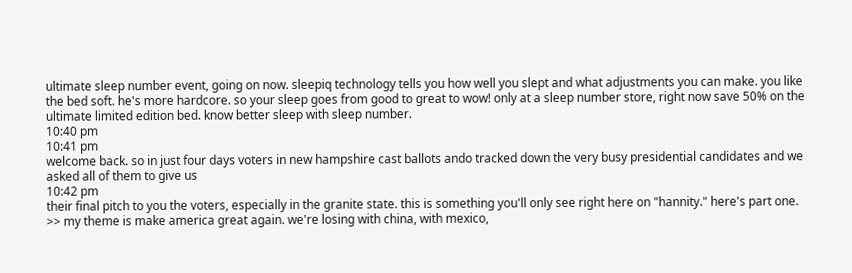ultimate sleep number event, going on now. sleepiq technology tells you how well you slept and what adjustments you can make. you like the bed soft. he's more hardcore. so your sleep goes from good to great to wow! only at a sleep number store, right now save 50% on the ultimate limited edition bed. know better sleep with sleep number.
10:40 pm
10:41 pm
welcome back. so in just four days voters in new hampshire cast ballots ando tracked down the very busy presidential candidates and we asked all of them to give us
10:42 pm
their final pitch to you the voters, especially in the granite state. this is something you'll only see right here on "hannity." here's part one. >> my theme is make america great again. we're losing with china, with mexico,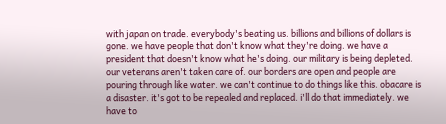with japan on trade. everybody's beating us. billions and billions of dollars is gone. we have people that don't know what they're doing. we have a president that doesn't know what he's doing. our military is being depleted. our veterans aren't taken care of. our borders are open and people are pouring through like water. we can't continue to do things like this. obacare is a disaster. it's got to be repealed and replaced. i'll do that immediately. we have to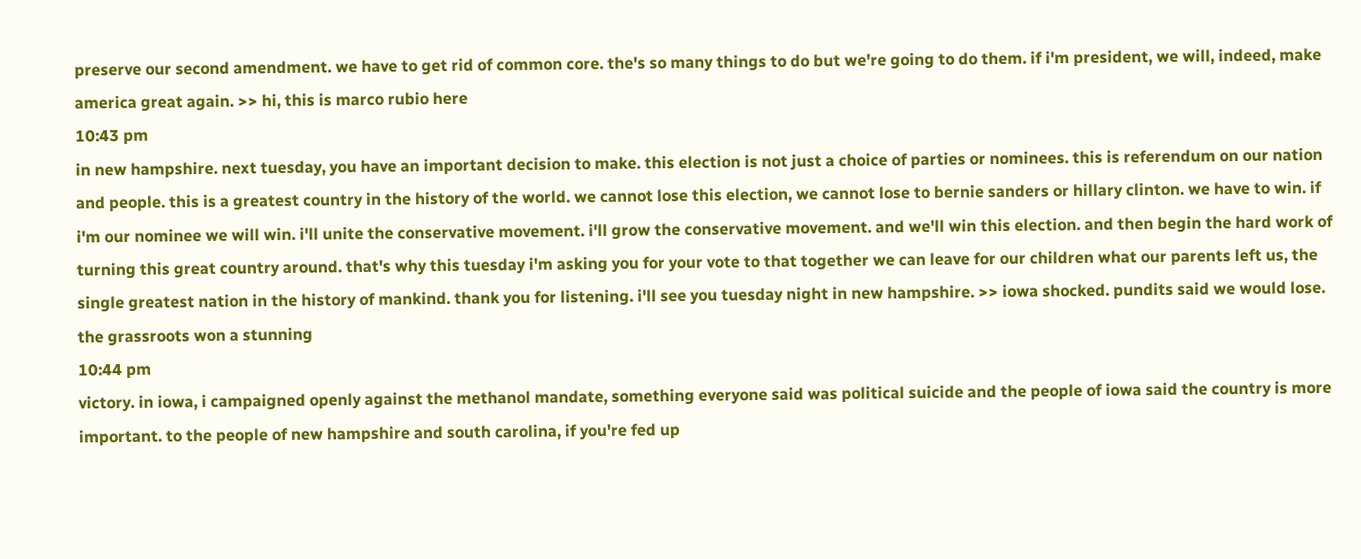preserve our second amendment. we have to get rid of common core. the's so many things to do but we're going to do them. if i'm president, we will, indeed, make america great again. >> hi, this is marco rubio here
10:43 pm
in new hampshire. next tuesday, you have an important decision to make. this election is not just a choice of parties or nominees. this is referendum on our nation and people. this is a greatest country in the history of the world. we cannot lose this election, we cannot lose to bernie sanders or hillary clinton. we have to win. if i'm our nominee we will win. i'll unite the conservative movement. i'll grow the conservative movement. and we'll win this election. and then begin the hard work of turning this great country around. that's why this tuesday i'm asking you for your vote to that together we can leave for our children what our parents left us, the single greatest nation in the history of mankind. thank you for listening. i'll see you tuesday night in new hampshire. >> iowa shocked. pundits said we would lose. the grassroots won a stunning
10:44 pm
victory. in iowa, i campaigned openly against the methanol mandate, something everyone said was political suicide and the people of iowa said the country is more important. to the people of new hampshire and south carolina, if you're fed up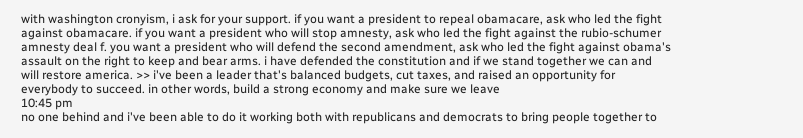with washington cronyism, i ask for your support. if you want a president to repeal obamacare, ask who led the fight against obamacare. if you want a president who will stop amnesty, ask who led the fight against the rubio-schumer amnesty deal f. you want a president who will defend the second amendment, ask who led the fight against obama's assault on the right to keep and bear arms. i have defended the constitution and if we stand together we can and will restore america. >> i've been a leader that's balanced budgets, cut taxes, and raised an opportunity for everybody to succeed. in other words, build a strong economy and make sure we leave
10:45 pm
no one behind and i've been able to do it working both with republicans and democrats to bring people together to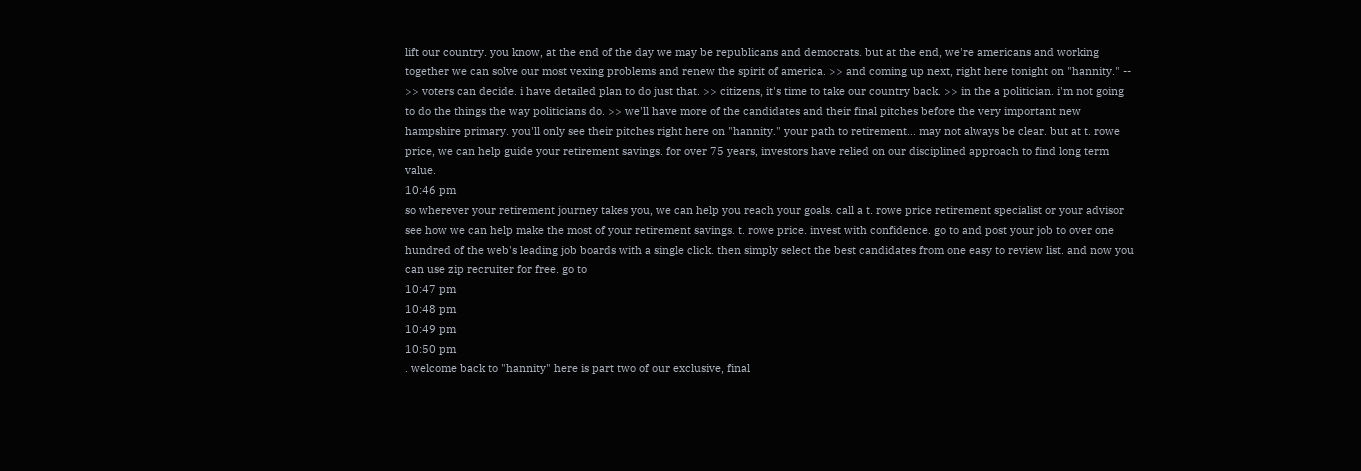lift our country. you know, at the end of the day we may be republicans and democrats. but at the end, we're americans and working together we can solve our most vexing problems and renew the spirit of america. >> and coming up next, right here tonight on "hannity." -- >> voters can decide. i have detailed plan to do just that. >> citizens, it's time to take our country back. >> in the a politician. i'm not going to do the things the way politicians do. >> we'll have more of the candidates and their final pitches before the very important new hampshire primary. you'll only see their pitches right here on "hannity." your path to retirement... may not always be clear. but at t. rowe price, we can help guide your retirement savings. for over 75 years, investors have relied on our disciplined approach to find long term value.
10:46 pm
so wherever your retirement journey takes you, we can help you reach your goals. call a t. rowe price retirement specialist or your advisor see how we can help make the most of your retirement savings. t. rowe price. invest with confidence. go to and post your job to over one hundred of the web's leading job boards with a single click. then simply select the best candidates from one easy to review list. and now you can use zip recruiter for free. go to
10:47 pm
10:48 pm
10:49 pm
10:50 pm
. welcome back to "hannity" here is part two of our exclusive, final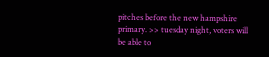pitches before the new hampshire primary. >> tuesday night, voters will be able to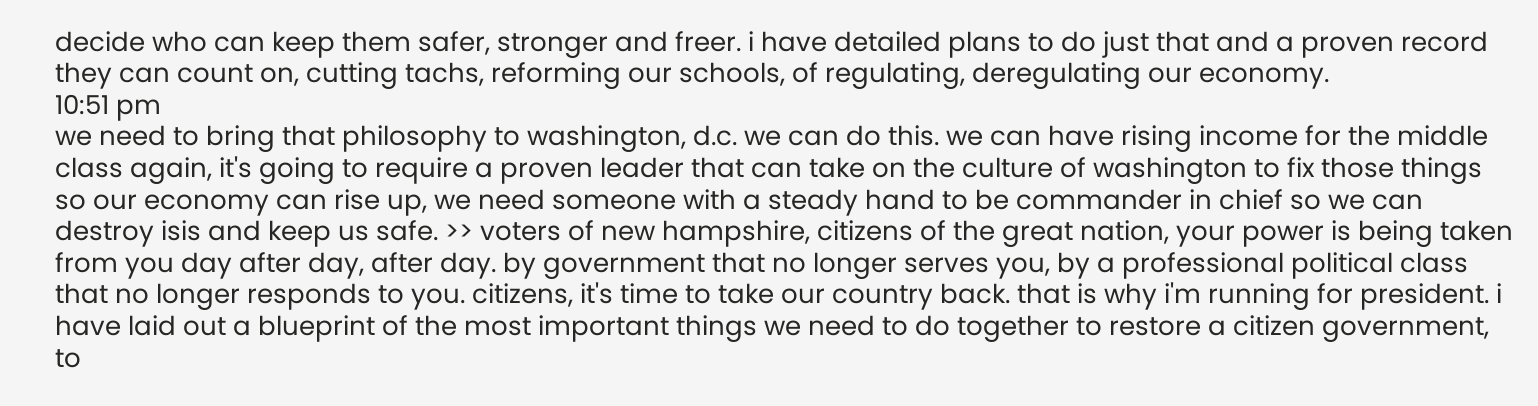decide who can keep them safer, stronger and freer. i have detailed plans to do just that and a proven record they can count on, cutting tachs, reforming our schools, of regulating, deregulating our economy.
10:51 pm
we need to bring that philosophy to washington, d.c. we can do this. we can have rising income for the middle class again, it's going to require a proven leader that can take on the culture of washington to fix those things so our economy can rise up, we need someone with a steady hand to be commander in chief so we can destroy isis and keep us safe. >> voters of new hampshire, citizens of the great nation, your power is being taken from you day after day, after day. by government that no longer serves you, by a professional political class that no longer responds to you. citizens, it's time to take our country back. that is why i'm running for president. i have laid out a blueprint of the most important things we need to do together to restore a citizen government, to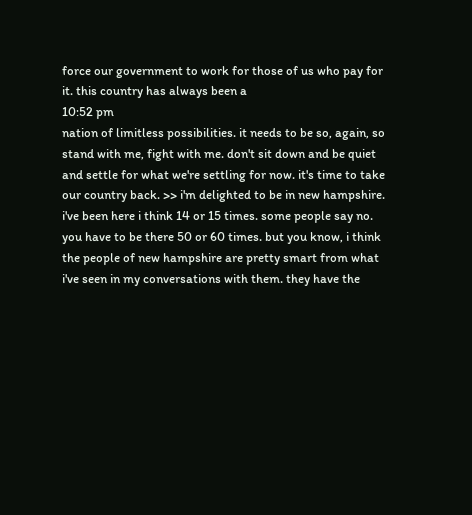force our government to work for those of us who pay for it. this country has always been a
10:52 pm
nation of limitless possibilities. it needs to be so, again, so stand with me, fight with me. don't sit down and be quiet and settle for what we're settling for now. it's time to take our country back. >> i'm delighted to be in new hampshire. i've been here i think 14 or 15 times. some people say no. you have to be there 50 or 60 times. but you know, i think the people of new hampshire are pretty smart from what i've seen in my conversations with them. they have the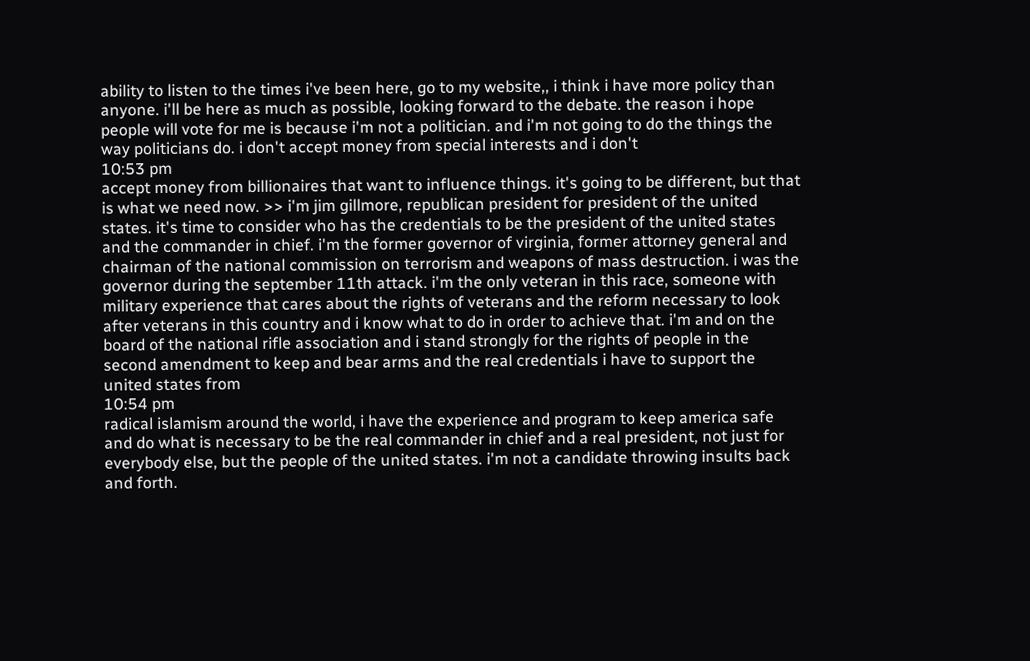ability to listen to the times i've been here, go to my website,, i think i have more policy than anyone. i'll be here as much as possible, looking forward to the debate. the reason i hope people will vote for me is because i'm not a politician. and i'm not going to do the things the way politicians do. i don't accept money from special interests and i don't
10:53 pm
accept money from billionaires that want to influence things. it's going to be different, but that is what we need now. >> i'm jim gillmore, republican president for president of the united states. it's time to consider who has the credentials to be the president of the united states and the commander in chief. i'm the former governor of virginia, former attorney general and chairman of the national commission on terrorism and weapons of mass destruction. i was the governor during the september 11th attack. i'm the only veteran in this race, someone with military experience that cares about the rights of veterans and the reform necessary to look after veterans in this country and i know what to do in order to achieve that. i'm and on the board of the national rifle association and i stand strongly for the rights of people in the second amendment to keep and bear arms and the real credentials i have to support the united states from
10:54 pm
radical islamism around the world, i have the experience and program to keep america safe and do what is necessary to be the real commander in chief and a real president, not just for everybody else, but the people of the united states. i'm not a candidate throwing insults back and forth.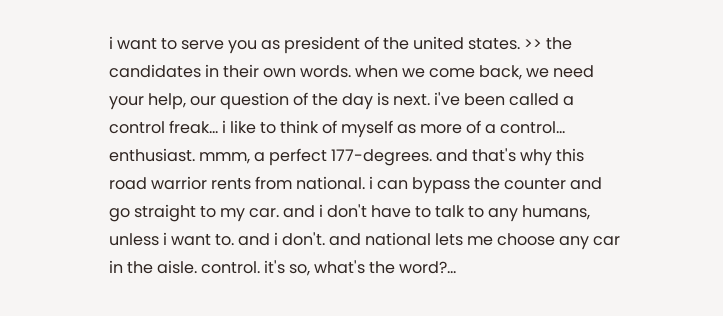i want to serve you as president of the united states. >> the candidates in their own words. when we come back, we need your help, our question of the day is next. i've been called a control freak... i like to think of myself as more of a control... enthusiast. mmm, a perfect 177-degrees. and that's why this road warrior rents from national. i can bypass the counter and go straight to my car. and i don't have to talk to any humans, unless i want to. and i don't. and national lets me choose any car in the aisle. control. it's so, what's the word?...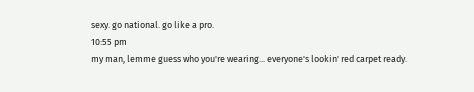sexy. go national. go like a pro.
10:55 pm
my man, lemme guess who you're wearing... everyone's lookin' red carpet ready.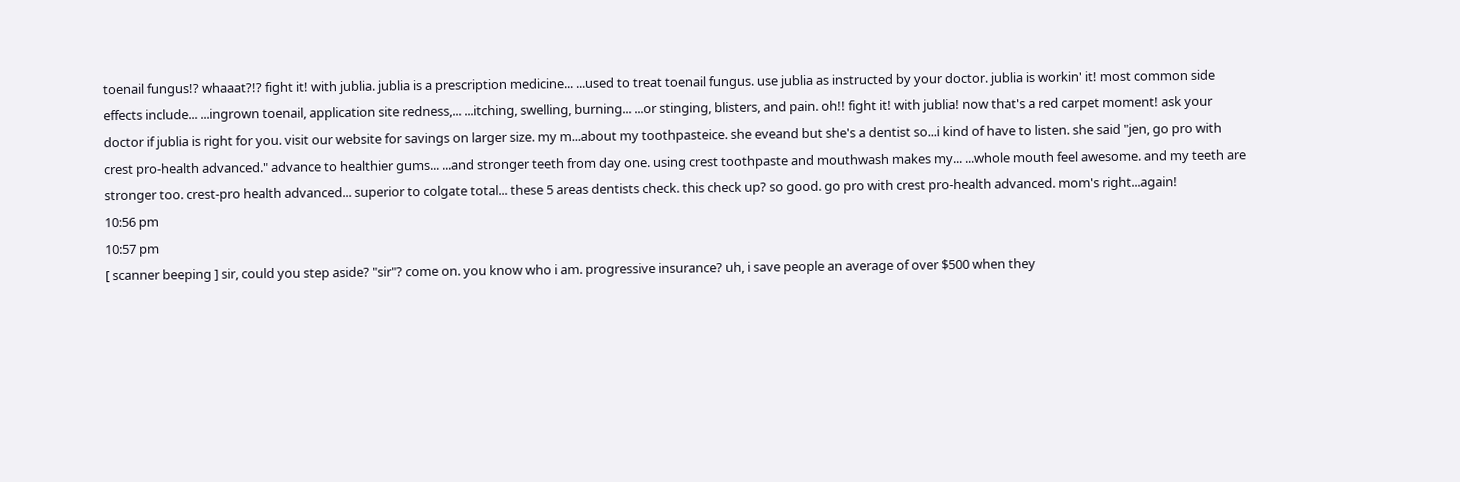toenail fungus!? whaaat?!? fight it! with jublia. jublia is a prescription medicine... ...used to treat toenail fungus. use jublia as instructed by your doctor. jublia is workin' it! most common side effects include... ...ingrown toenail, application site redness,... ...itching, swelling, burning... ...or stinging, blisters, and pain. oh!! fight it! with jublia! now that's a red carpet moment! ask your doctor if jublia is right for you. visit our website for savings on larger size. my m...about my toothpasteice. she eveand but she's a dentist so...i kind of have to listen. she said "jen, go pro with crest pro-health advanced." advance to healthier gums... ...and stronger teeth from day one. using crest toothpaste and mouthwash makes my... ...whole mouth feel awesome. and my teeth are stronger too. crest-pro health advanced... superior to colgate total... these 5 areas dentists check. this check up? so good. go pro with crest pro-health advanced. mom's right...again!
10:56 pm
10:57 pm
[ scanner beeping ] sir, could you step aside? "sir"? come on. you know who i am. progressive insurance? uh, i save people an average of over $500 when they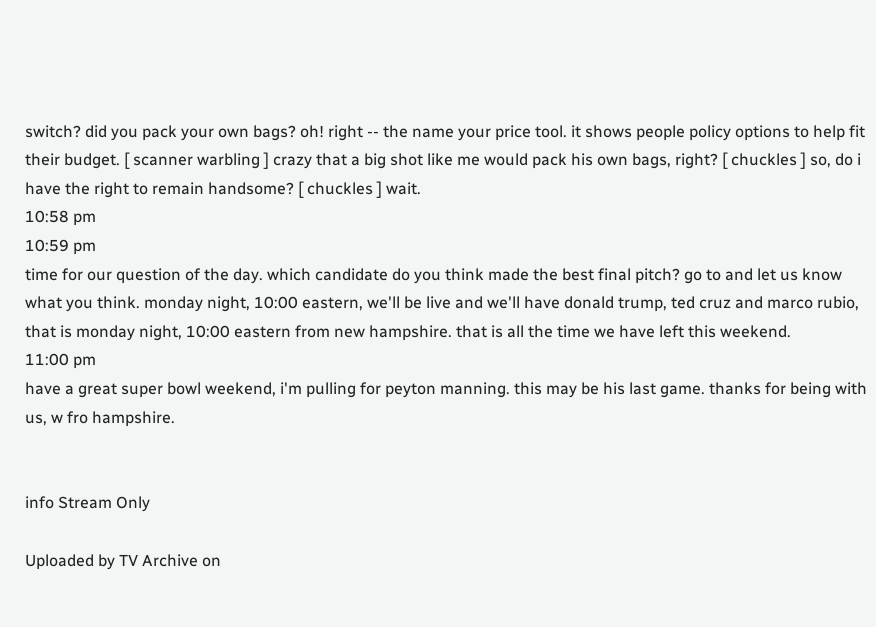switch? did you pack your own bags? oh! right -- the name your price tool. it shows people policy options to help fit their budget. [ scanner warbling ] crazy that a big shot like me would pack his own bags, right? [ chuckles ] so, do i have the right to remain handsome? [ chuckles ] wait.
10:58 pm
10:59 pm
time for our question of the day. which candidate do you think made the best final pitch? go to and let us know what you think. monday night, 10:00 eastern, we'll be live and we'll have donald trump, ted cruz and marco rubio, that is monday night, 10:00 eastern from new hampshire. that is all the time we have left this weekend.
11:00 pm
have a great super bowl weekend, i'm pulling for peyton manning. this may be his last game. thanks for being with us, w fro hampshire.


info Stream Only

Uploaded by TV Archive on